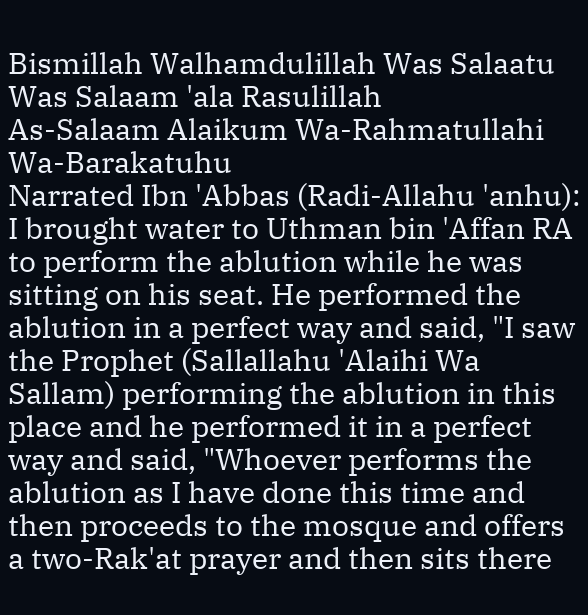Bismillah Walhamdulillah Was Salaatu Was Salaam 'ala Rasulillah
As-Salaam Alaikum Wa-Rahmatullahi Wa-Barakatuhu
Narrated Ibn 'Abbas (Radi-Allahu 'anhu):
I brought water to Uthman bin 'Affan RA to perform the ablution while he was sitting on his seat. He performed the ablution in a perfect way and said, "I saw the Prophet (Sallallahu 'Alaihi Wa Sallam) performing the ablution in this place and he performed it in a perfect way and said, "Whoever performs the ablution as I have done this time and then proceeds to the mosque and offers a two-Rak'at prayer and then sits there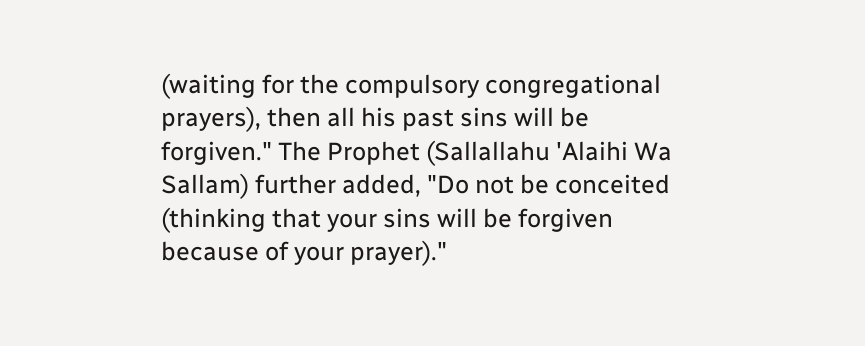(waiting for the compulsory congregational prayers), then all his past sins will be forgiven." The Prophet (Sallallahu 'Alaihi Wa Sallam) further added, "Do not be conceited (thinking that your sins will be forgiven because of your prayer)."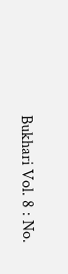Bukhari Vol. 8 : No.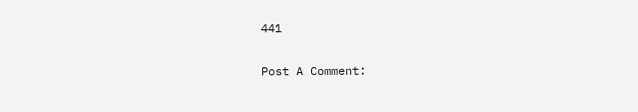441

Post A Comment: